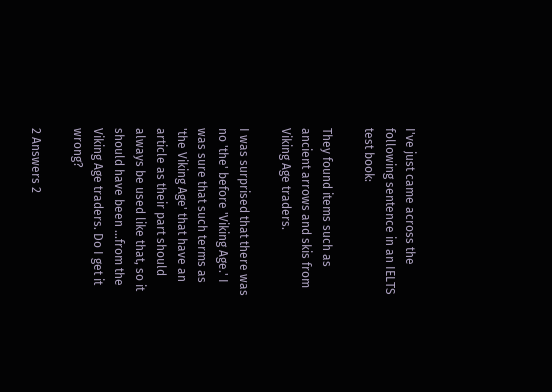I've just came across the following sentence in an IELTS test book:

They found items such as ancient arrows and skis from Viking Age traders.

I was surprised that there was no 'the' before 'Viking Age.' I was sure that such terms as 'the Viking Age' that have an article as their part should always be used like that, so it should have been ...from the Viking Age traders. Do I get it wrong?

2 Answers 2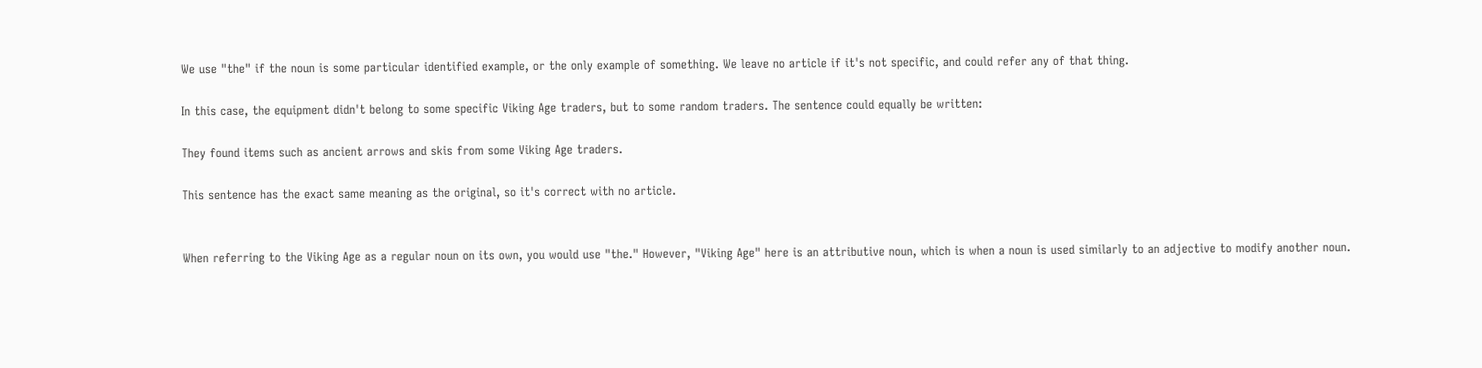We use "the" if the noun is some particular identified example, or the only example of something. We leave no article if it's not specific, and could refer any of that thing.

In this case, the equipment didn't belong to some specific Viking Age traders, but to some random traders. The sentence could equally be written:

They found items such as ancient arrows and skis from some Viking Age traders.

This sentence has the exact same meaning as the original, so it's correct with no article.


When referring to the Viking Age as a regular noun on its own, you would use "the." However, "Viking Age" here is an attributive noun, which is when a noun is used similarly to an adjective to modify another noun.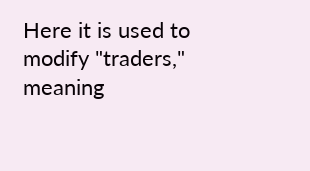Here it is used to modify "traders," meaning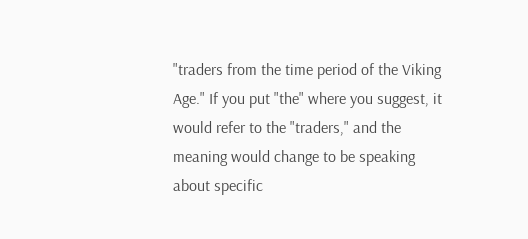"traders from the time period of the Viking Age." If you put "the" where you suggest, it would refer to the "traders," and the meaning would change to be speaking about specific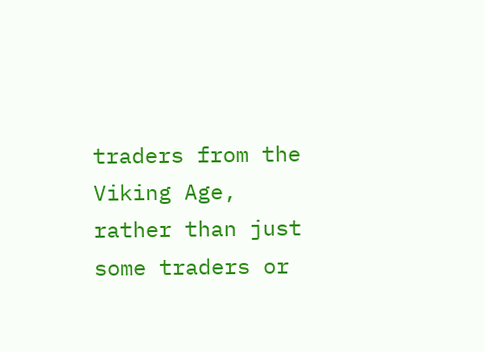traders from the Viking Age, rather than just some traders or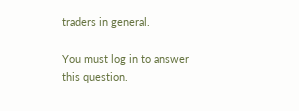traders in general.

You must log in to answer this question.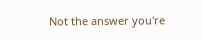Not the answer you're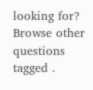looking for? Browse other questions tagged .